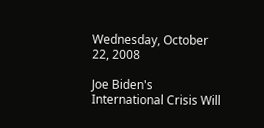Wednesday, October 22, 2008

Joe Biden's International Crisis Will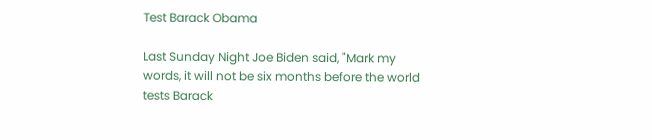Test Barack Obama

Last Sunday Night Joe Biden said, "Mark my words, it will not be six months before the world tests Barack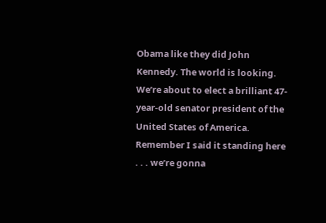Obama like they did John Kennedy. The world is looking. We’re about to elect a brilliant 47-year-old senator president of the United States of America. Remember I said it standing here . . . we’re gonna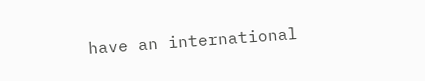have an international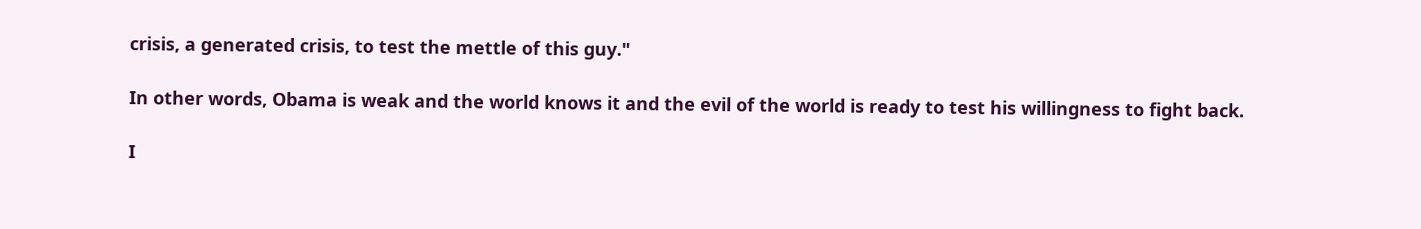crisis, a generated crisis, to test the mettle of this guy."

In other words, Obama is weak and the world knows it and the evil of the world is ready to test his willingness to fight back.

I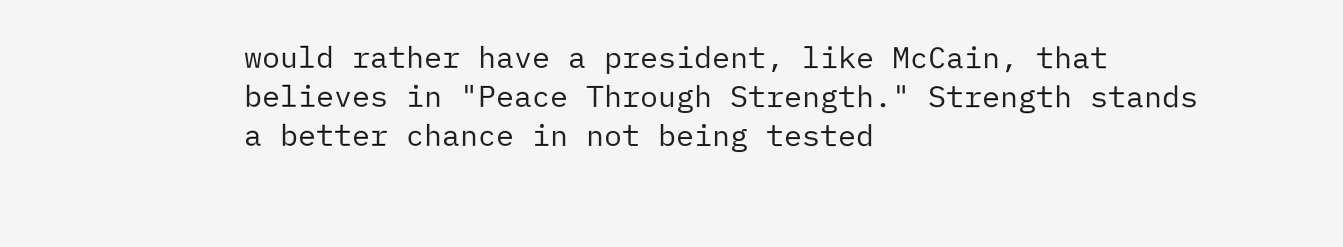would rather have a president, like McCain, that believes in "Peace Through Strength." Strength stands a better chance in not being tested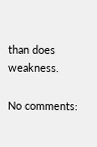than does weakness.

No comments: